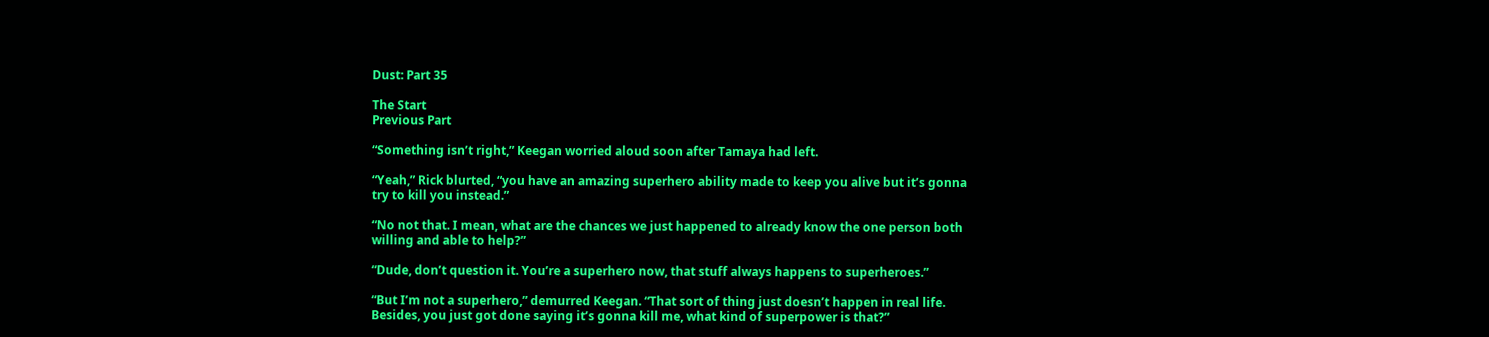Dust: Part 35

The Start
Previous Part

“Something isn’t right,” Keegan worried aloud soon after Tamaya had left.

“Yeah,” Rick blurted, “you have an amazing superhero ability made to keep you alive but it’s gonna try to kill you instead.”

“No not that. I mean, what are the chances we just happened to already know the one person both willing and able to help?”

“Dude, don’t question it. You’re a superhero now, that stuff always happens to superheroes.”

“But I’m not a superhero,” demurred Keegan. “That sort of thing just doesn’t happen in real life. Besides, you just got done saying it’s gonna kill me, what kind of superpower is that?”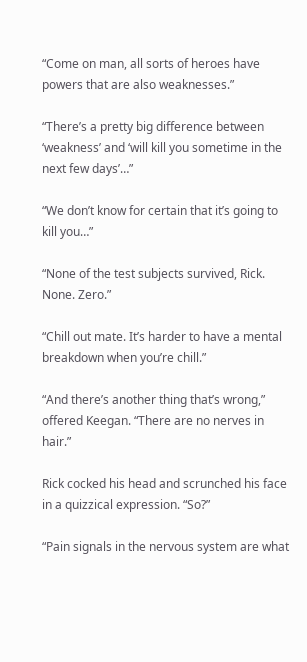“Come on man, all sorts of heroes have powers that are also weaknesses.”

“There’s a pretty big difference between ‘weakness’ and ‘will kill you sometime in the next few days’…”

“We don’t know for certain that it’s going to kill you…”

“None of the test subjects survived, Rick. None. Zero.”

“Chill out mate. It’s harder to have a mental breakdown when you’re chill.”

“And there’s another thing that’s wrong,” offered Keegan. “There are no nerves in hair.”

Rick cocked his head and scrunched his face in a quizzical expression. “So?”

“Pain signals in the nervous system are what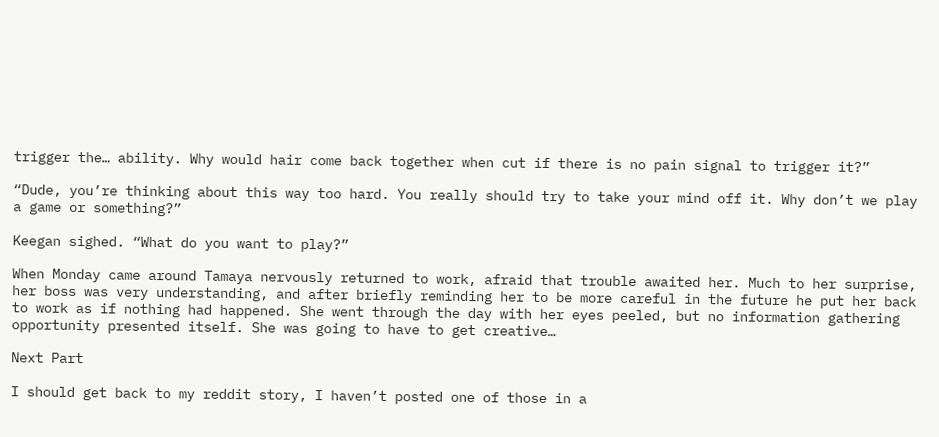trigger the… ability. Why would hair come back together when cut if there is no pain signal to trigger it?”

“Dude, you’re thinking about this way too hard. You really should try to take your mind off it. Why don’t we play a game or something?”

Keegan sighed. “What do you want to play?”

When Monday came around Tamaya nervously returned to work, afraid that trouble awaited her. Much to her surprise, her boss was very understanding, and after briefly reminding her to be more careful in the future he put her back to work as if nothing had happened. She went through the day with her eyes peeled, but no information gathering opportunity presented itself. She was going to have to get creative…

Next Part

I should get back to my reddit story, I haven’t posted one of those in a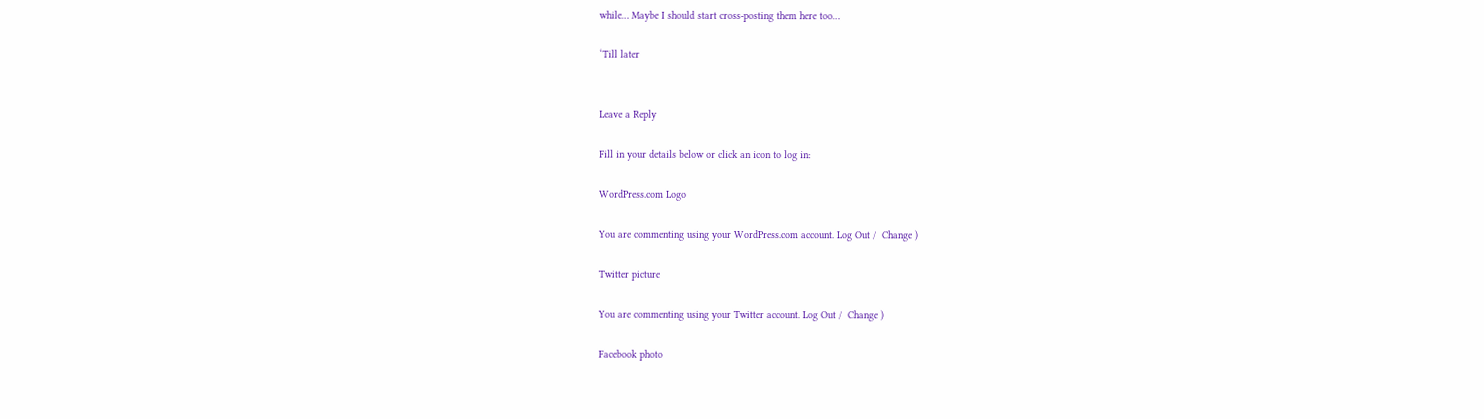while… Maybe I should start cross-posting them here too…

‘Till later


Leave a Reply

Fill in your details below or click an icon to log in:

WordPress.com Logo

You are commenting using your WordPress.com account. Log Out /  Change )

Twitter picture

You are commenting using your Twitter account. Log Out /  Change )

Facebook photo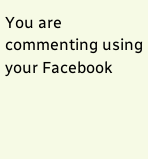You are commenting using your Facebook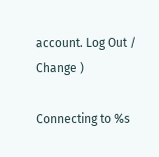account. Log Out /  Change )

Connecting to %s